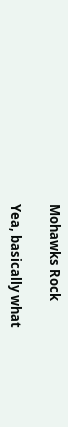Mohawks Rock

Yea, basically what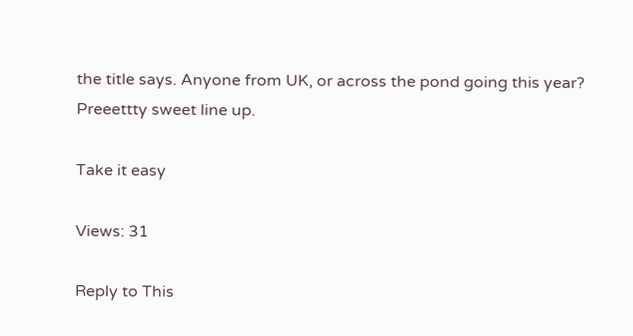the title says. Anyone from UK, or across the pond going this year? Preeettty sweet line up.

Take it easy

Views: 31

Reply to This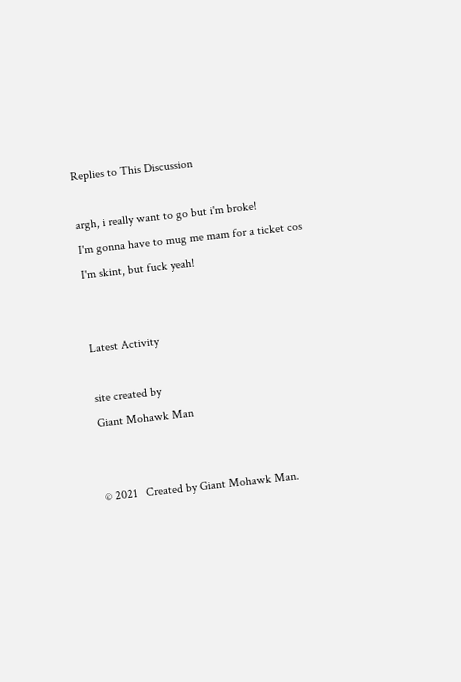Replies to This Discussion

argh, i really want to go but i'm broke!
I'm gonna have to mug me mam for a ticket cos I'm skint, but fuck yeah!


Latest Activity

site created by
Giant Mohawk Man


© 2021   Created by Giant Mohawk Man.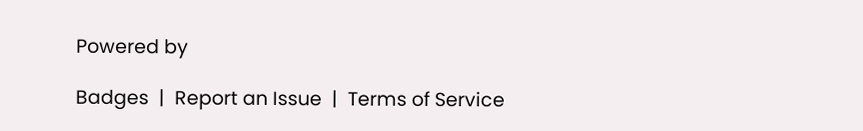Powered by

Badges  |  Report an Issue  |  Terms of Service